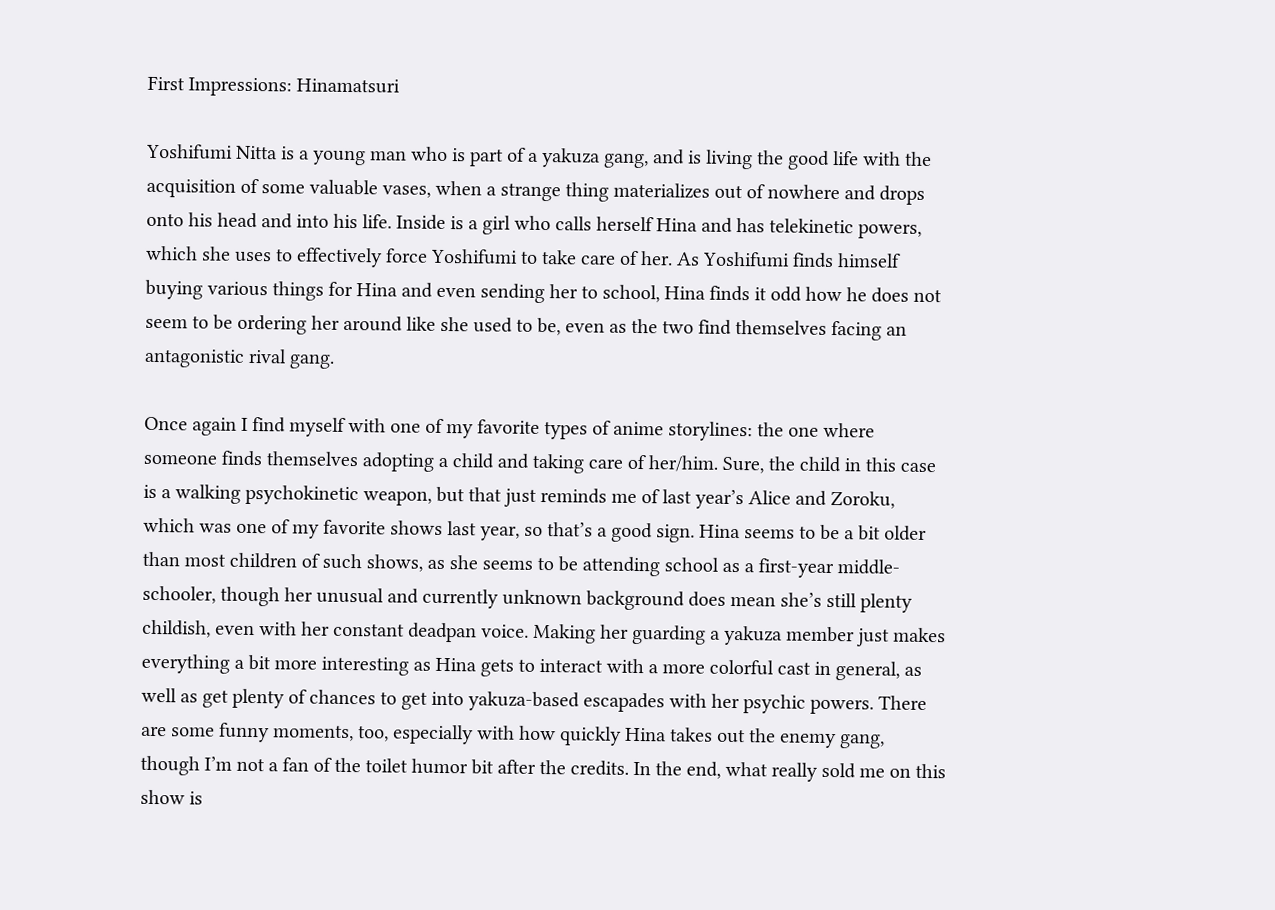First Impressions: Hinamatsuri

Yoshifumi Nitta is a young man who is part of a yakuza gang, and is living the good life with the acquisition of some valuable vases, when a strange thing materializes out of nowhere and drops onto his head and into his life. Inside is a girl who calls herself Hina and has telekinetic powers, which she uses to effectively force Yoshifumi to take care of her. As Yoshifumi finds himself buying various things for Hina and even sending her to school, Hina finds it odd how he does not seem to be ordering her around like she used to be, even as the two find themselves facing an antagonistic rival gang.

Once again I find myself with one of my favorite types of anime storylines: the one where someone finds themselves adopting a child and taking care of her/him. Sure, the child in this case is a walking psychokinetic weapon, but that just reminds me of last year’s Alice and Zoroku, which was one of my favorite shows last year, so that’s a good sign. Hina seems to be a bit older than most children of such shows, as she seems to be attending school as a first-year middle-schooler, though her unusual and currently unknown background does mean she’s still plenty childish, even with her constant deadpan voice. Making her guarding a yakuza member just makes everything a bit more interesting as Hina gets to interact with a more colorful cast in general, as well as get plenty of chances to get into yakuza-based escapades with her psychic powers. There are some funny moments, too, especially with how quickly Hina takes out the enemy gang, though I’m not a fan of the toilet humor bit after the credits. In the end, what really sold me on this show is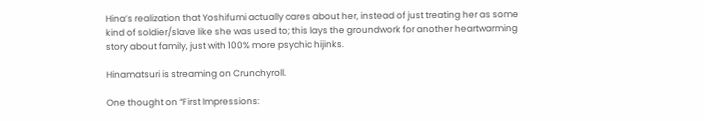Hina’s realization that Yoshifumi actually cares about her, instead of just treating her as some kind of soldier/slave like she was used to; this lays the groundwork for another heartwarming story about family, just with 100% more psychic hijinks.

Hinamatsuri is streaming on Crunchyroll.

One thought on “First Impressions: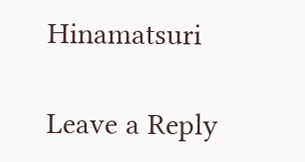Hinamatsuri

Leave a Reply